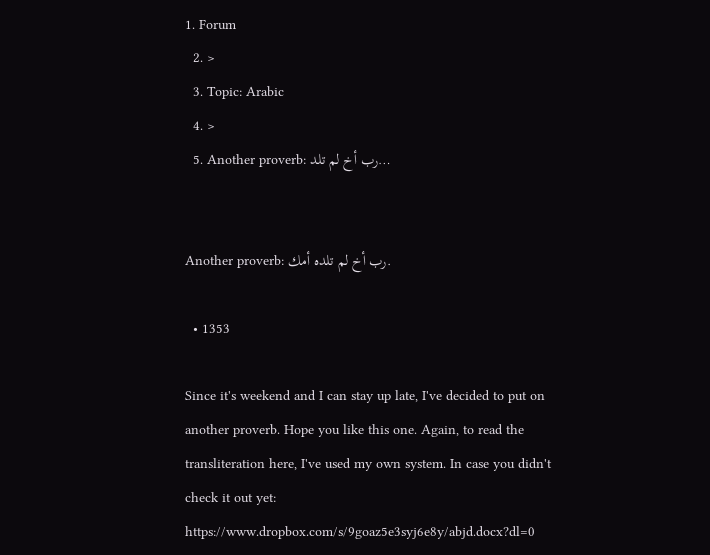1. Forum
  2. >
  3. Topic: Arabic
  4. >
  5. Another proverb: رب أخ لم تلد…


Another proverb: رب أخ لم تلده أمك.

  • 1353

Since it's weekend and I can stay up late, I've decided to put on another proverb. Hope you like this one. Again, to read the transliteration here, I've used my own system. In case you didn't check it out yet: https://www.dropbox.com/s/9goaz5e3syj6e8y/abjd.docx?dl=0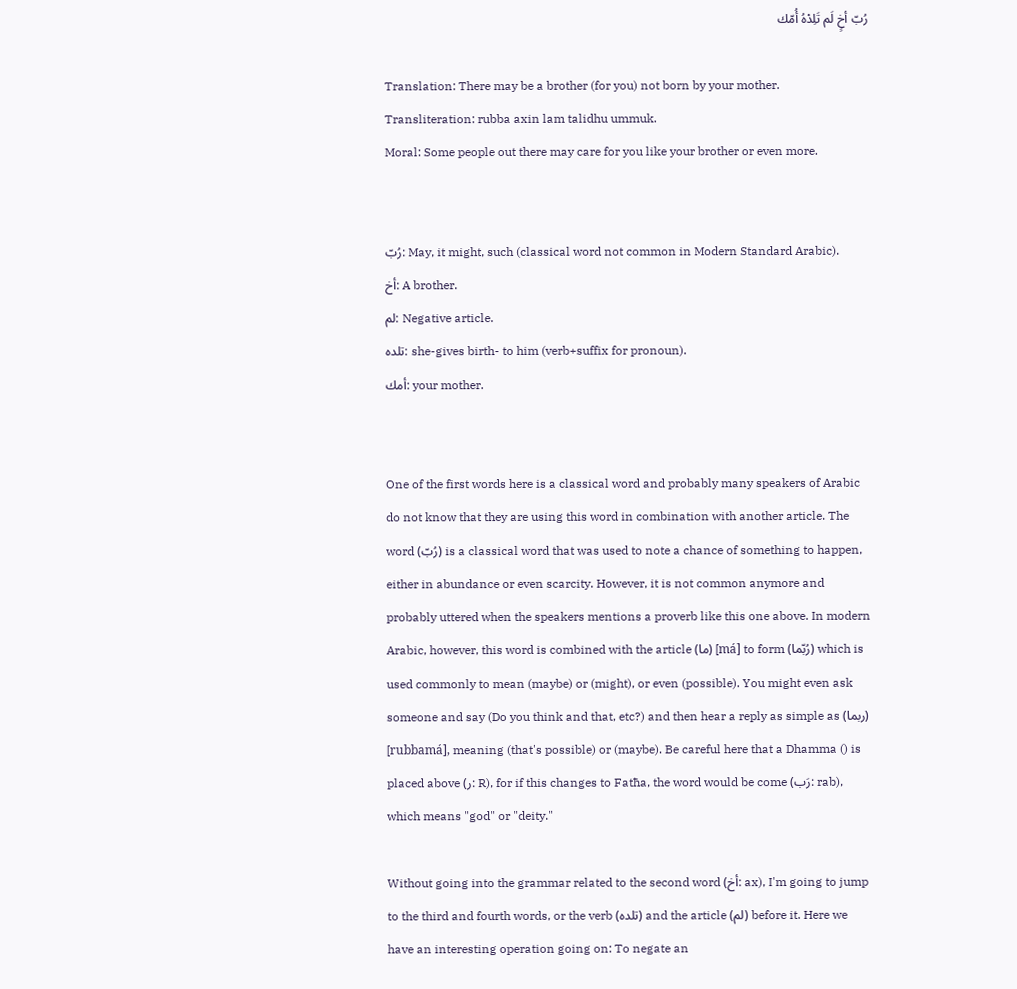رُبّ أخٍ لَم تَلِدْهُ أُمّك

Translation: There may be a brother (for you) not born by your mother.
Transliteration: rubba axin lam talidhu ummuk.
Moral: Some people out there may care for you like your brother or even more.


رُبّ: May, it might, such (classical word not common in Modern Standard Arabic).
أخ: A brother.
لم: Negative article.
تلده: she-gives birth- to him (verb+suffix for pronoun).
أمك: your mother.


One of the first words here is a classical word and probably many speakers of Arabic do not know that they are using this word in combination with another article. The word (رُبّ) is a classical word that was used to note a chance of something to happen, either in abundance or even scarcity. However, it is not common anymore and probably uttered when the speakers mentions a proverb like this one above. In modern Arabic, however, this word is combined with the article (ما) [má] to form (رُبّما) which is used commonly to mean (maybe) or (might), or even (possible). You might even ask someone and say (Do you think and that, etc?) and then hear a reply as simple as (ربما) [rubbamá], meaning (that's possible) or (maybe). Be careful here that a Dhamma () is placed above (ر: R), for if this changes to Fatħa, the word would be come (رَب: rab), which means "god" or "deity."

Without going into the grammar related to the second word (أخ: ax), I'm going to jump to the third and fourth words, or the verb (تلده) and the article (لم) before it. Here we have an interesting operation going on: To negate an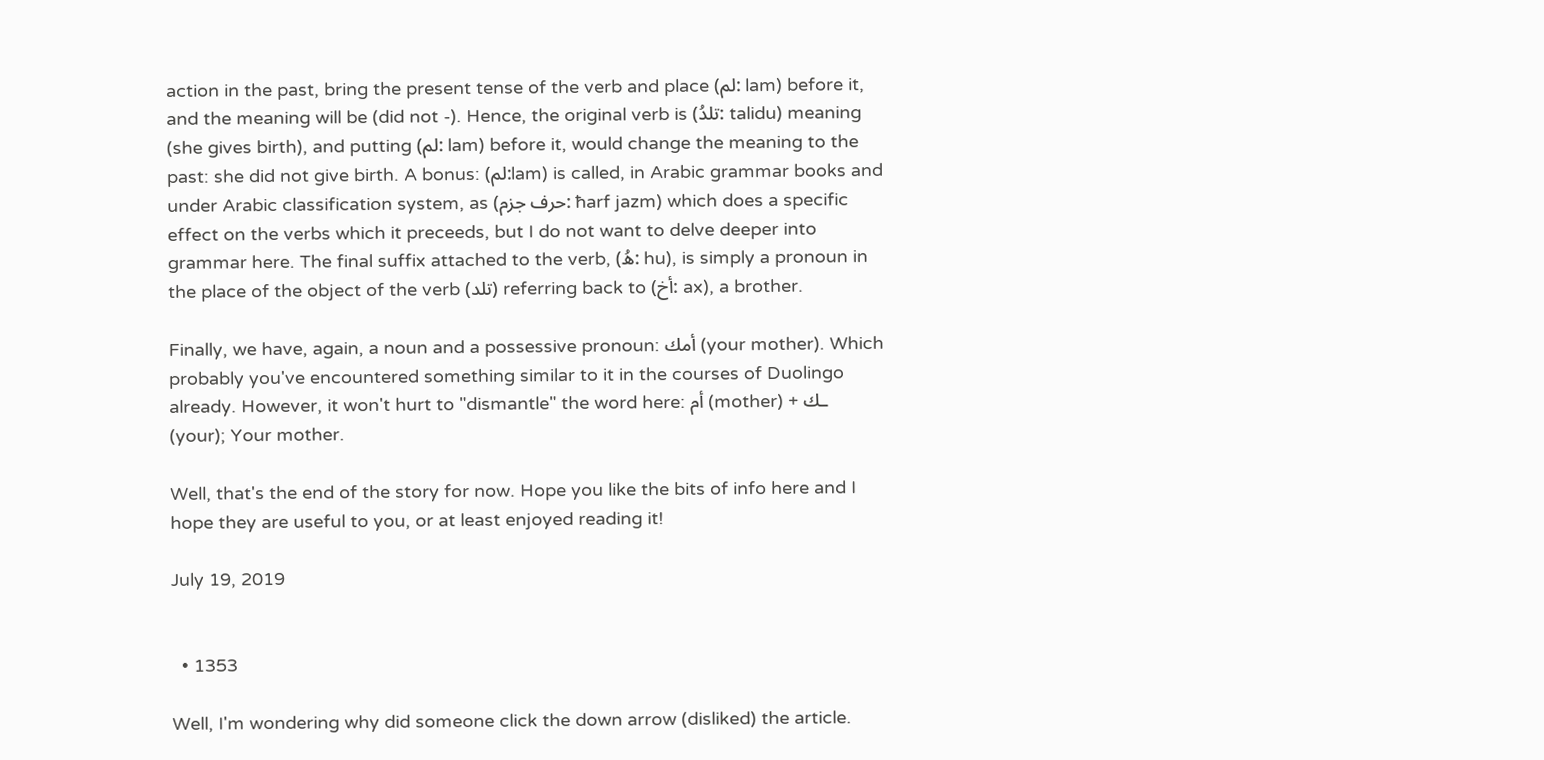action in the past, bring the present tense of the verb and place (لم: lam) before it, and the meaning will be (did not -). Hence, the original verb is (تلدُ: talidu) meaning (she gives birth), and putting (لم: lam) before it, would change the meaning to the past: she did not give birth. A bonus: (لم:lam) is called, in Arabic grammar books and under Arabic classification system, as (حرف جزم: ħarf jazm) which does a specific effect on the verbs which it preceeds, but I do not want to delve deeper into grammar here. The final suffix attached to the verb, (هُ: hu), is simply a pronoun in the place of the object of the verb (تلد) referring back to (أخ: ax), a brother.

Finally, we have, again, a noun and a possessive pronoun: أمك (your mother). Which probably you've encountered something similar to it in the courses of Duolingo already. However, it won't hurt to "dismantle" the word here: أم (mother) + ـك (your); Your mother.

Well, that's the end of the story for now. Hope you like the bits of info here and I hope they are useful to you, or at least enjoyed reading it!

July 19, 2019


  • 1353

Well, I'm wondering why did someone click the down arrow (disliked) the article.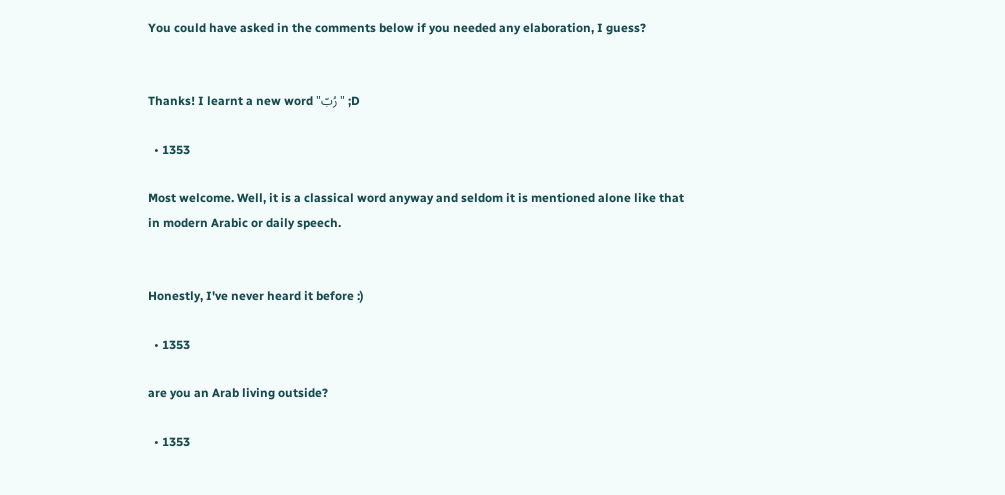You could have asked in the comments below if you needed any elaboration, I guess?


Thanks! I learnt a new word "رُبّ" ;D

  • 1353

Most welcome. Well, it is a classical word anyway and seldom it is mentioned alone like that in modern Arabic or daily speech.


Honestly, I've never heard it before :)

  • 1353

are you an Arab living outside?

  • 1353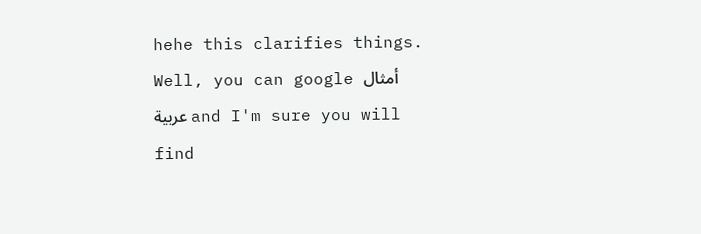hehe this clarifies things. Well, you can google أمثال عربية and I'm sure you will find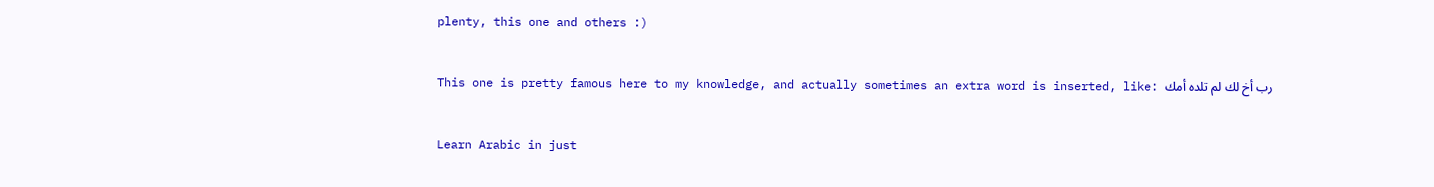plenty, this one and others :)

This one is pretty famous here to my knowledge, and actually sometimes an extra word is inserted, like: رب أخ لك لم تلده أمك

Learn Arabic in just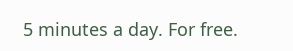5 minutes a day. For free.